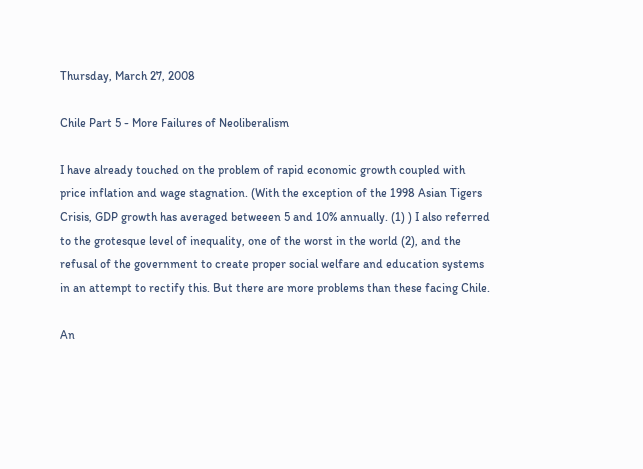Thursday, March 27, 2008

Chile Part 5 - More Failures of Neoliberalism

I have already touched on the problem of rapid economic growth coupled with price inflation and wage stagnation. (With the exception of the 1998 Asian Tigers Crisis, GDP growth has averaged betweeen 5 and 10% annually. (1) ) I also referred to the grotesque level of inequality, one of the worst in the world (2), and the refusal of the government to create proper social welfare and education systems in an attempt to rectify this. But there are more problems than these facing Chile.

An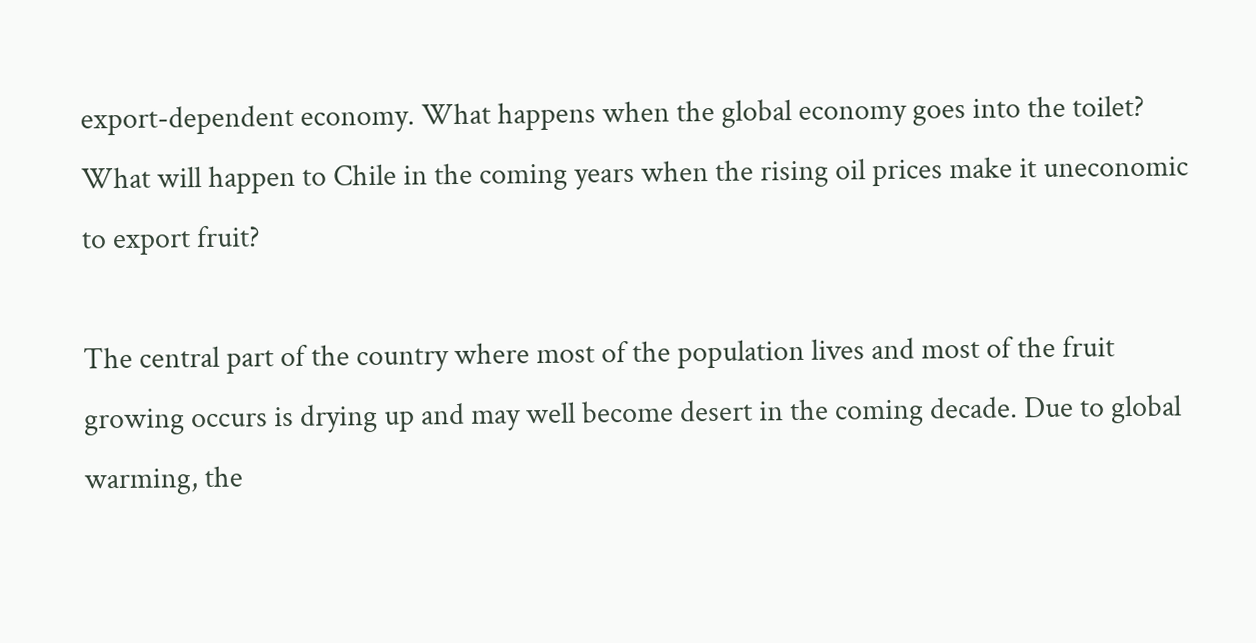export-dependent economy. What happens when the global economy goes into the toilet? What will happen to Chile in the coming years when the rising oil prices make it uneconomic to export fruit?

The central part of the country where most of the population lives and most of the fruit growing occurs is drying up and may well become desert in the coming decade. Due to global warming, the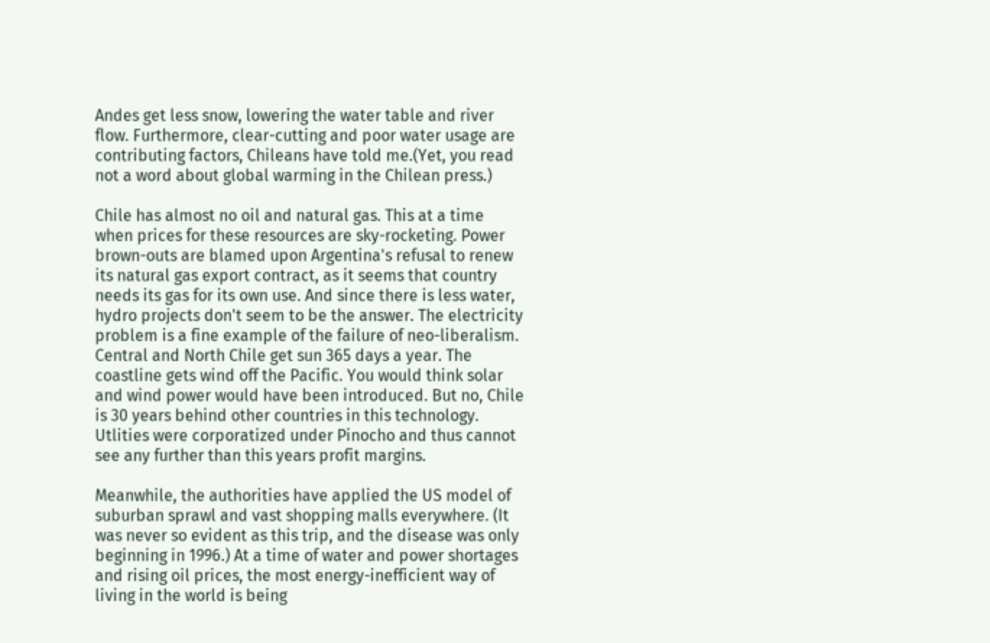Andes get less snow, lowering the water table and river flow. Furthermore, clear-cutting and poor water usage are contributing factors, Chileans have told me.(Yet, you read not a word about global warming in the Chilean press.)

Chile has almost no oil and natural gas. This at a time when prices for these resources are sky-rocketing. Power brown-outs are blamed upon Argentina's refusal to renew its natural gas export contract, as it seems that country needs its gas for its own use. And since there is less water, hydro projects don't seem to be the answer. The electricity problem is a fine example of the failure of neo-liberalism. Central and North Chile get sun 365 days a year. The coastline gets wind off the Pacific. You would think solar and wind power would have been introduced. But no, Chile is 30 years behind other countries in this technology. Utlities were corporatized under Pinocho and thus cannot see any further than this years profit margins.

Meanwhile, the authorities have applied the US model of suburban sprawl and vast shopping malls everywhere. (It was never so evident as this trip, and the disease was only beginning in 1996.) At a time of water and power shortages and rising oil prices, the most energy-inefficient way of living in the world is being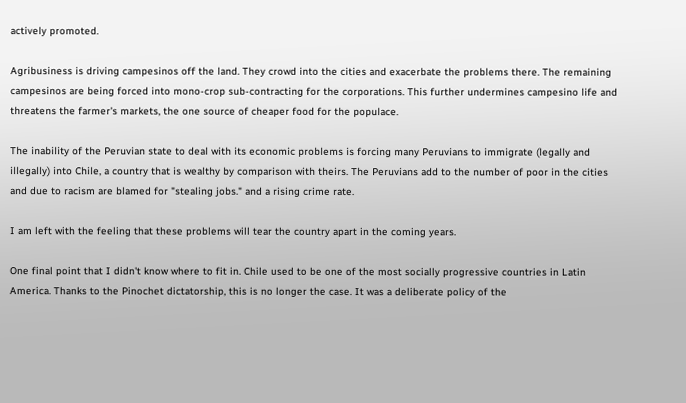actively promoted.

Agribusiness is driving campesinos off the land. They crowd into the cities and exacerbate the problems there. The remaining campesinos are being forced into mono-crop sub-contracting for the corporations. This further undermines campesino life and threatens the farmer's markets, the one source of cheaper food for the populace.

The inability of the Peruvian state to deal with its economic problems is forcing many Peruvians to immigrate (legally and illegally) into Chile, a country that is wealthy by comparison with theirs. The Peruvians add to the number of poor in the cities and due to racism are blamed for "stealing jobs." and a rising crime rate.

I am left with the feeling that these problems will tear the country apart in the coming years.

One final point that I didn't know where to fit in. Chile used to be one of the most socially progressive countries in Latin America. Thanks to the Pinochet dictatorship, this is no longer the case. It was a deliberate policy of the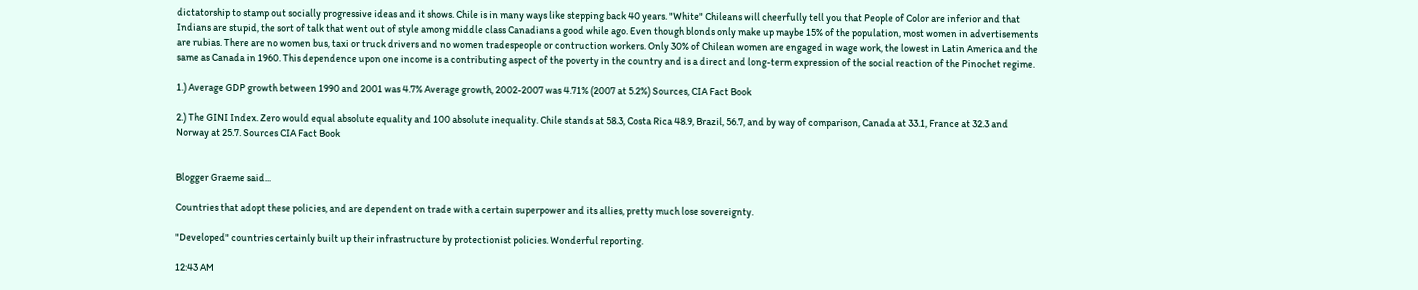dictatorship to stamp out socially progressive ideas and it shows. Chile is in many ways like stepping back 40 years. "White" Chileans will cheerfully tell you that People of Color are inferior and that Indians are stupid, the sort of talk that went out of style among middle class Canadians a good while ago. Even though blonds only make up maybe 15% of the population, most women in advertisements are rubias. There are no women bus, taxi or truck drivers and no women tradespeople or contruction workers. Only 30% of Chilean women are engaged in wage work, the lowest in Latin America and the same as Canada in 1960. This dependence upon one income is a contributing aspect of the poverty in the country and is a direct and long-term expression of the social reaction of the Pinochet regime.

1.) Average GDP growth between 1990 and 2001 was 4.7% Average growth, 2002-2007 was 4.71% (2007 at 5.2%) Sources, CIA Fact Book

2.) The GINI Index. Zero would equal absolute equality and 100 absolute inequality. Chile stands at 58.3, Costa Rica 48.9, Brazil, 56.7, and by way of comparison, Canada at 33.1, France at 32.3 and Norway at 25.7. Sources CIA Fact Book


Blogger Graeme said...

Countries that adopt these policies, and are dependent on trade with a certain superpower and its allies, pretty much lose sovereignty.

"Developed" countries certainly built up their infrastructure by protectionist policies. Wonderful reporting.

12:43 AM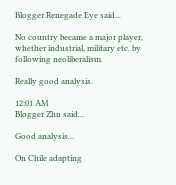Blogger Renegade Eye said...

No country became a major player, whether industrial, military etc. by following neoliberalism.

Really good analysis.

12:01 AM
Blogger Zhu said...

Good analysis...

On Chile adapting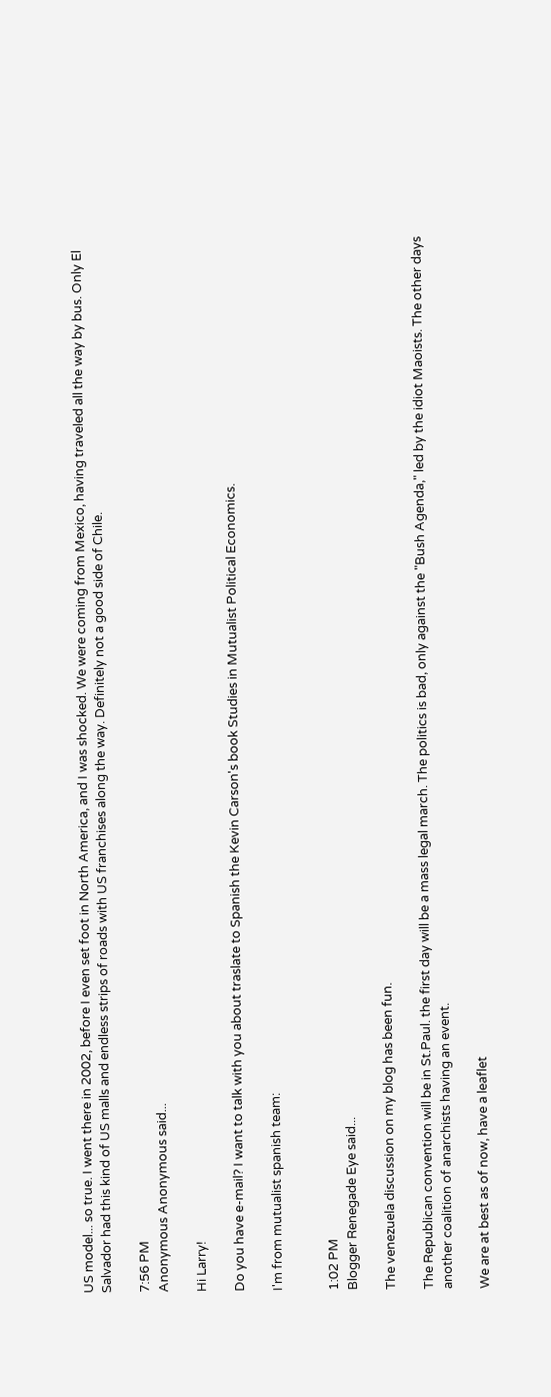US model... so true. I went there in 2002, before I even set foot in North America, and I was shocked. We were coming from Mexico, having traveled all the way by bus. Only El Salvador had this kind of US malls and endless strips of roads with US franchises along the way. Definitely not a good side of Chile.

7:56 PM
Anonymous Anonymous said...

Hi Larry!

Do you have e-mail? I want to talk with you about traslate to Spanish the Kevin Carson's book Studies in Mutualist Political Economics.

I'm from mutualist spanish team:


1:02 PM
Blogger Renegade Eye said...

The venezuela discussion on my blog has been fun.

The Republican convention will be in St.Paul. the first day will be a mass legal march. The politics is bad, only against the "Bush Agenda," led by the idiot Maoists. The other days another coalition of anarchists having an event.

We are at best as of now, have a leaflet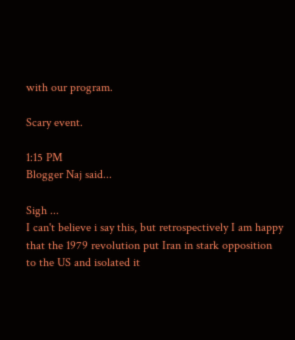with our program.

Scary event.

1:15 PM
Blogger Naj said...

Sigh ...
I can't believe i say this, but retrospectively I am happy that the 1979 revolution put Iran in stark opposition to the US and isolated it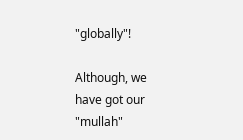"globally"!

Although, we have got our "mullah"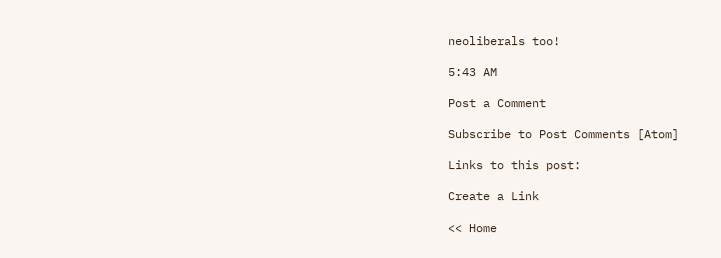neoliberals too!

5:43 AM

Post a Comment

Subscribe to Post Comments [Atom]

Links to this post:

Create a Link

<< Home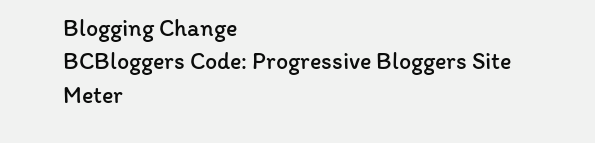Blogging Change
BCBloggers Code: Progressive Bloggers Site Meter